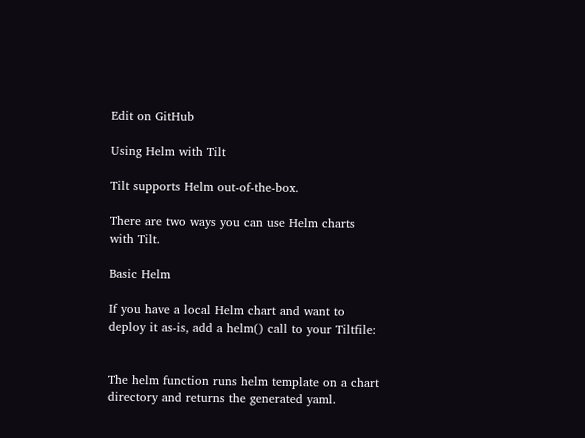Edit on GitHub

Using Helm with Tilt

Tilt supports Helm out-of-the-box.

There are two ways you can use Helm charts with Tilt.

Basic Helm

If you have a local Helm chart and want to deploy it as-is, add a helm() call to your Tiltfile:


The helm function runs helm template on a chart directory and returns the generated yaml.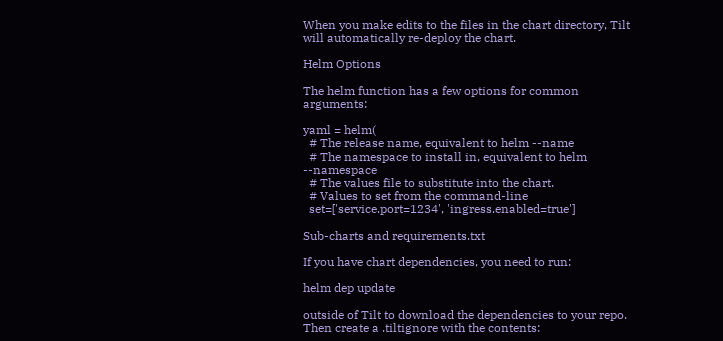When you make edits to the files in the chart directory, Tilt will automatically re-deploy the chart.

Helm Options

The helm function has a few options for common arguments:

yaml = helm(
  # The release name, equivalent to helm --name
  # The namespace to install in, equivalent to helm --namespace
  # The values file to substitute into the chart.
  # Values to set from the command-line
  set=['service.port=1234', 'ingress.enabled=true']

Sub-charts and requirements.txt

If you have chart dependencies, you need to run:

helm dep update

outside of Tilt to download the dependencies to your repo. Then create a .tiltignore with the contents: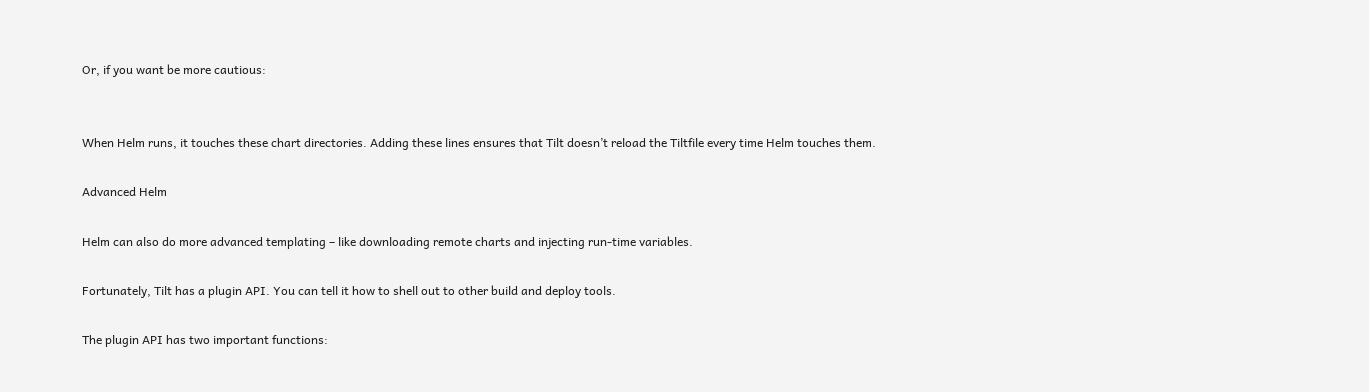Or, if you want be more cautious:


When Helm runs, it touches these chart directories. Adding these lines ensures that Tilt doesn’t reload the Tiltfile every time Helm touches them.

Advanced Helm

Helm can also do more advanced templating – like downloading remote charts and injecting run-time variables.

Fortunately, Tilt has a plugin API. You can tell it how to shell out to other build and deploy tools.

The plugin API has two important functions: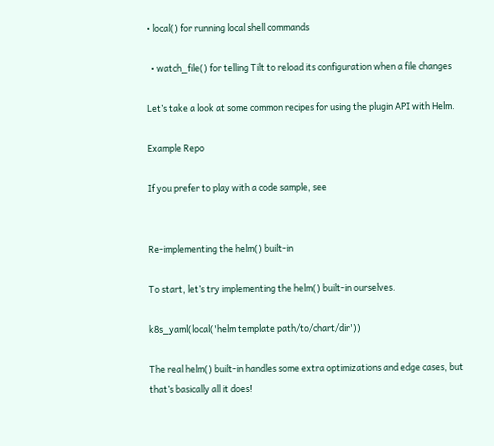• local() for running local shell commands

  • watch_file() for telling Tilt to reload its configuration when a file changes

Let’s take a look at some common recipes for using the plugin API with Helm.

Example Repo

If you prefer to play with a code sample, see


Re-implementing the helm() built-in

To start, let’s try implementing the helm() built-in ourselves.

k8s_yaml(local('helm template path/to/chart/dir'))

The real helm() built-in handles some extra optimizations and edge cases, but that’s basically all it does!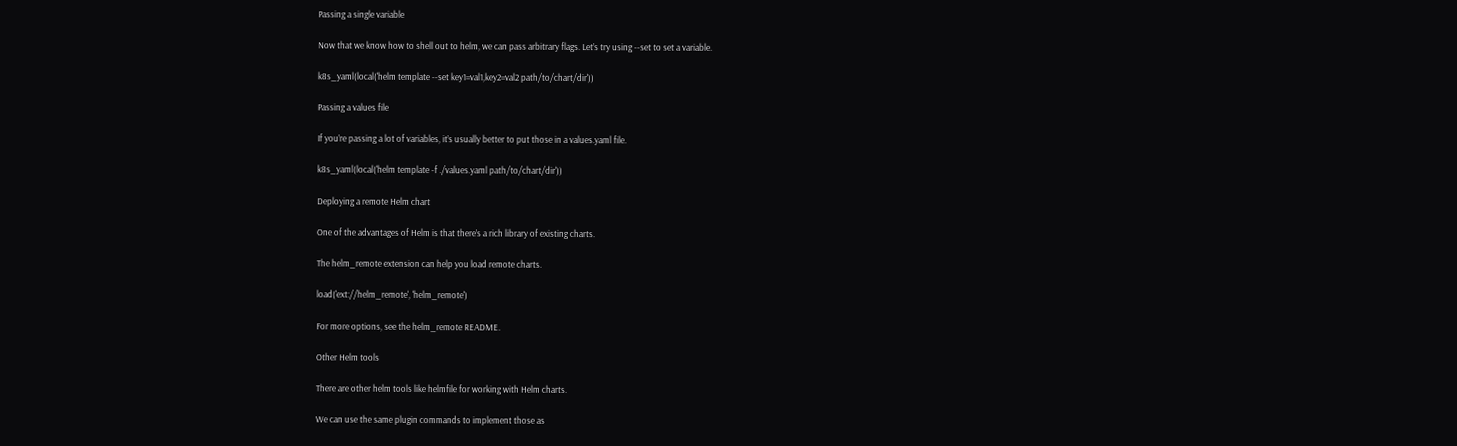Passing a single variable

Now that we know how to shell out to helm, we can pass arbitrary flags. Let’s try using --set to set a variable.

k8s_yaml(local('helm template --set key1=val1,key2=val2 path/to/chart/dir'))

Passing a values file

If you’re passing a lot of variables, it’s usually better to put those in a values.yaml file.

k8s_yaml(local('helm template -f ./values.yaml path/to/chart/dir'))

Deploying a remote Helm chart

One of the advantages of Helm is that there’s a rich library of existing charts.

The helm_remote extension can help you load remote charts.

load('ext://helm_remote', 'helm_remote')

For more options, see the helm_remote README.

Other Helm tools

There are other helm tools like helmfile for working with Helm charts.

We can use the same plugin commands to implement those as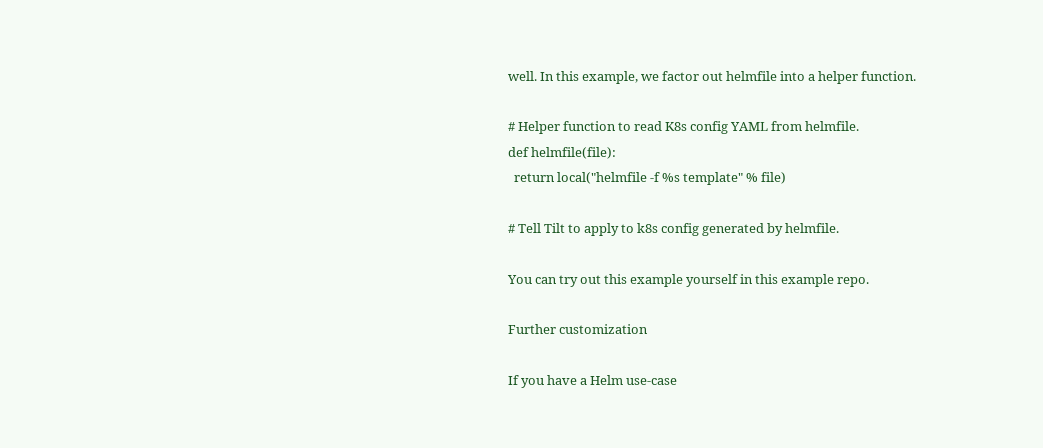well. In this example, we factor out helmfile into a helper function.

# Helper function to read K8s config YAML from helmfile.
def helmfile(file):
  return local("helmfile -f %s template" % file)

# Tell Tilt to apply to k8s config generated by helmfile.

You can try out this example yourself in this example repo.

Further customization

If you have a Helm use-case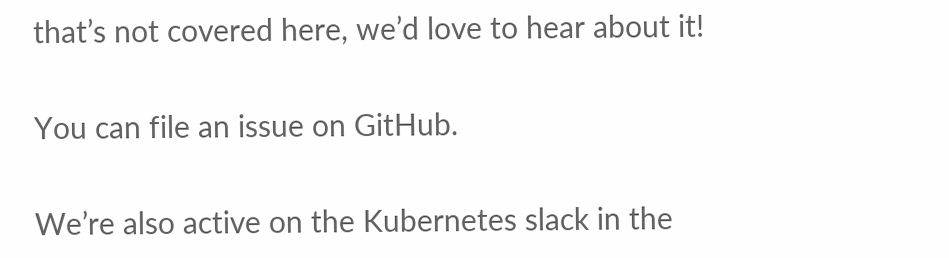that’s not covered here, we’d love to hear about it!

You can file an issue on GitHub.

We’re also active on the Kubernetes slack in the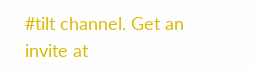#tilt channel. Get an invite at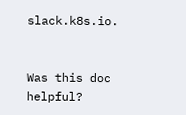slack.k8s.io.


Was this doc helpful?